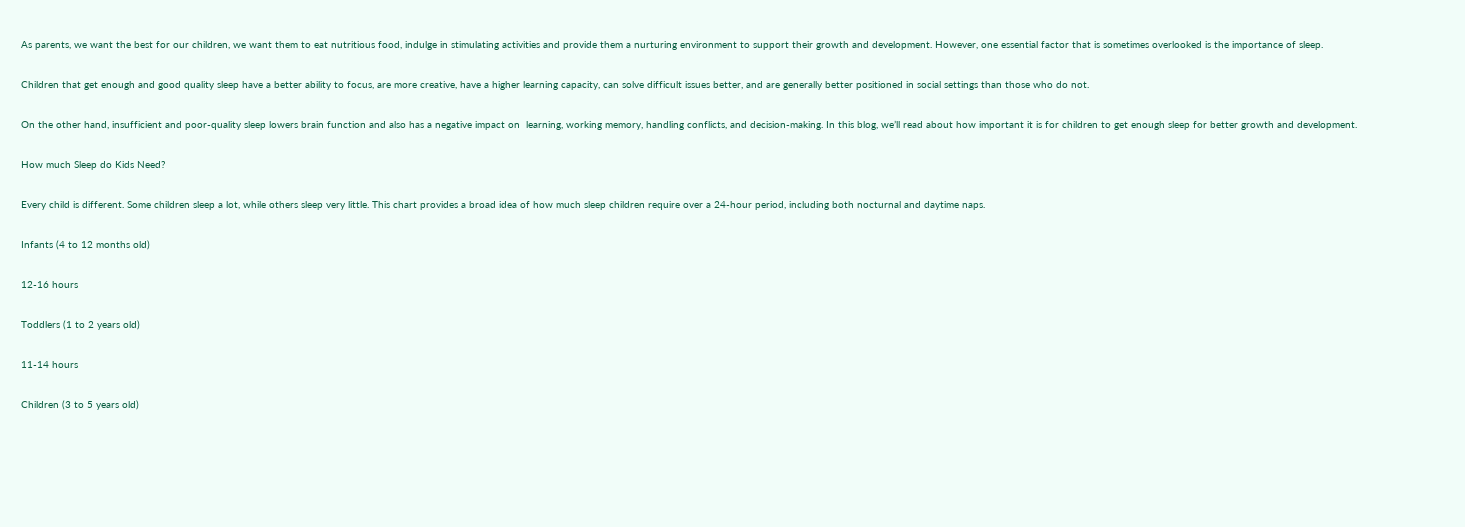As parents, we want the best for our children, we want them to eat nutritious food, indulge in stimulating activities and provide them a nurturing environment to support their growth and development. However, one essential factor that is sometimes overlooked is the importance of sleep.

Children that get enough and good quality sleep have a better ability to focus, are more creative, have a higher learning capacity, can solve difficult issues better, and are generally better positioned in social settings than those who do not.

On the other hand, insufficient and poor-quality sleep lowers brain function and also has a negative impact on  learning, working memory, handling conflicts, and decision-making. In this blog, we’ll read about how important it is for children to get enough sleep for better growth and development.

How much Sleep do Kids Need?

Every child is different. Some children sleep a lot, while others sleep very little. This chart provides a broad idea of how much sleep children require over a 24-hour period, including both nocturnal and daytime naps.

Infants (4 to 12 months old)

12-16 hours

Toddlers (1 to 2 years old)

11-14 hours

Children (3 to 5 years old)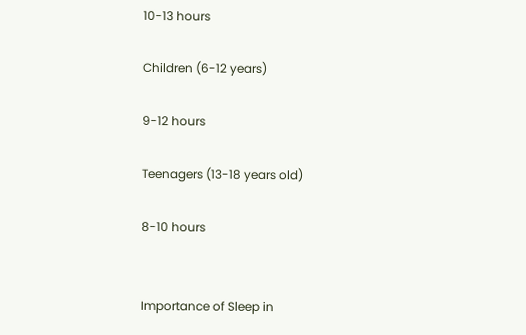10-13 hours

Children (6-12 years)

9-12 hours

Teenagers (13-18 years old)

8-10 hours


Importance of Sleep in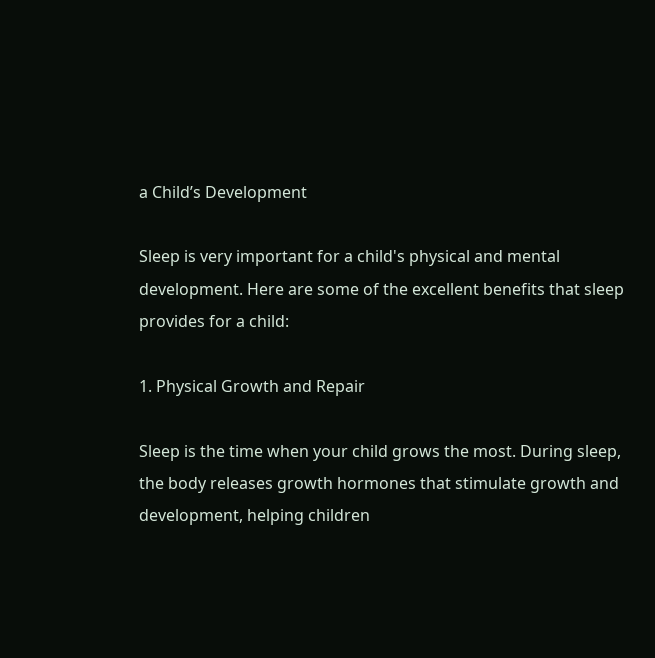a Child’s Development

Sleep is very important for a child's physical and mental development. Here are some of the excellent benefits that sleep provides for a child:

1. Physical Growth and Repair

Sleep is the time when your child grows the most. During sleep, the body releases growth hormones that stimulate growth and development, helping children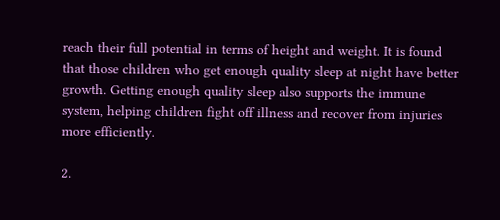reach their full potential in terms of height and weight. It is found that those children who get enough quality sleep at night have better growth. Getting enough quality sleep also supports the immune system, helping children fight off illness and recover from injuries more efficiently.

2.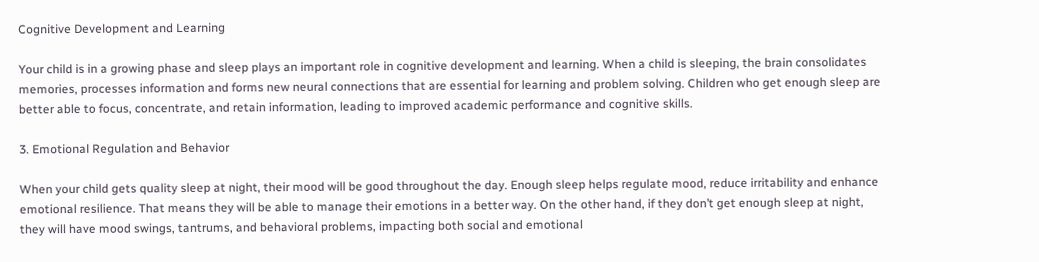Cognitive Development and Learning

Your child is in a growing phase and sleep plays an important role in cognitive development and learning. When a child is sleeping, the brain consolidates memories, processes information and forms new neural connections that are essential for learning and problem solving. Children who get enough sleep are better able to focus, concentrate, and retain information, leading to improved academic performance and cognitive skills.

3. Emotional Regulation and Behavior

When your child gets quality sleep at night, their mood will be good throughout the day. Enough sleep helps regulate mood, reduce irritability and enhance emotional resilience. That means they will be able to manage their emotions in a better way. On the other hand, if they don’t get enough sleep at night, they will have mood swings, tantrums, and behavioral problems, impacting both social and emotional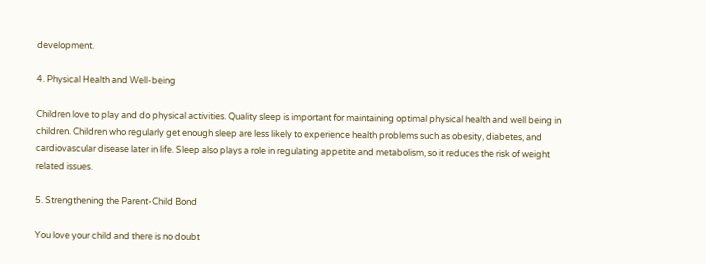development.

4. Physical Health and Well-being

Children love to play and do physical activities. Quality sleep is important for maintaining optimal physical health and well being in children. Children who regularly get enough sleep are less likely to experience health problems such as obesity, diabetes, and cardiovascular disease later in life. Sleep also plays a role in regulating appetite and metabolism, so it reduces the risk of weight related issues.

5. Strengthening the Parent-Child Bond

You love your child and there is no doubt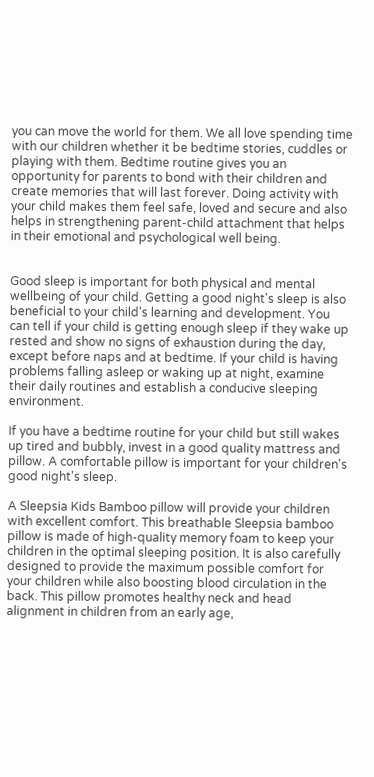you can move the world for them. We all love spending time with our children whether it be bedtime stories, cuddles or playing with them. Bedtime routine gives you an opportunity for parents to bond with their children and create memories that will last forever. Doing activity with your child makes them feel safe, loved and secure and also helps in strengthening parent-child attachment that helps in their emotional and psychological well being.


Good sleep is important for both physical and mental wellbeing of your child. Getting a good night's sleep is also beneficial to your child's learning and development. You can tell if your child is getting enough sleep if they wake up rested and show no signs of exhaustion during the day, except before naps and at bedtime. If your child is having problems falling asleep or waking up at night, examine their daily routines and establish a conducive sleeping environment.

If you have a bedtime routine for your child but still wakes up tired and bubbly, invest in a good quality mattress and pillow. A comfortable pillow is important for your children's good night's sleep.

A Sleepsia Kids Bamboo pillow will provide your children with excellent comfort. This breathable Sleepsia bamboo pillow is made of high-quality memory foam to keep your children in the optimal sleeping position. It is also carefully designed to provide the maximum possible comfort for your children while also boosting blood circulation in the back. This pillow promotes healthy neck and head alignment in children from an early age,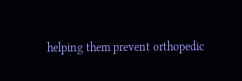helping them prevent orthopedic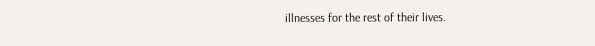illnesses for the rest of their lives.